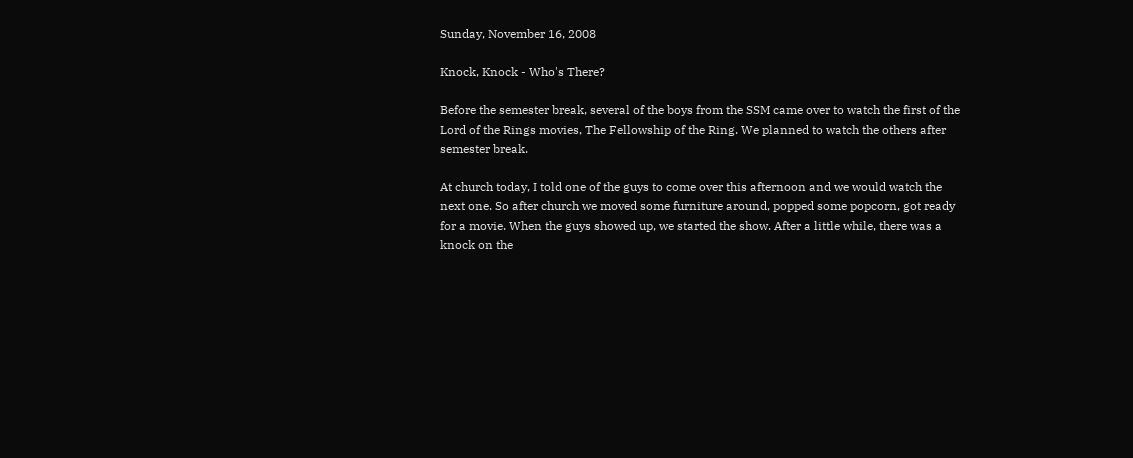Sunday, November 16, 2008

Knock, Knock - Who's There?

Before the semester break, several of the boys from the SSM came over to watch the first of the Lord of the Rings movies, The Fellowship of the Ring. We planned to watch the others after semester break.

At church today, I told one of the guys to come over this afternoon and we would watch the next one. So after church we moved some furniture around, popped some popcorn, got ready for a movie. When the guys showed up, we started the show. After a little while, there was a knock on the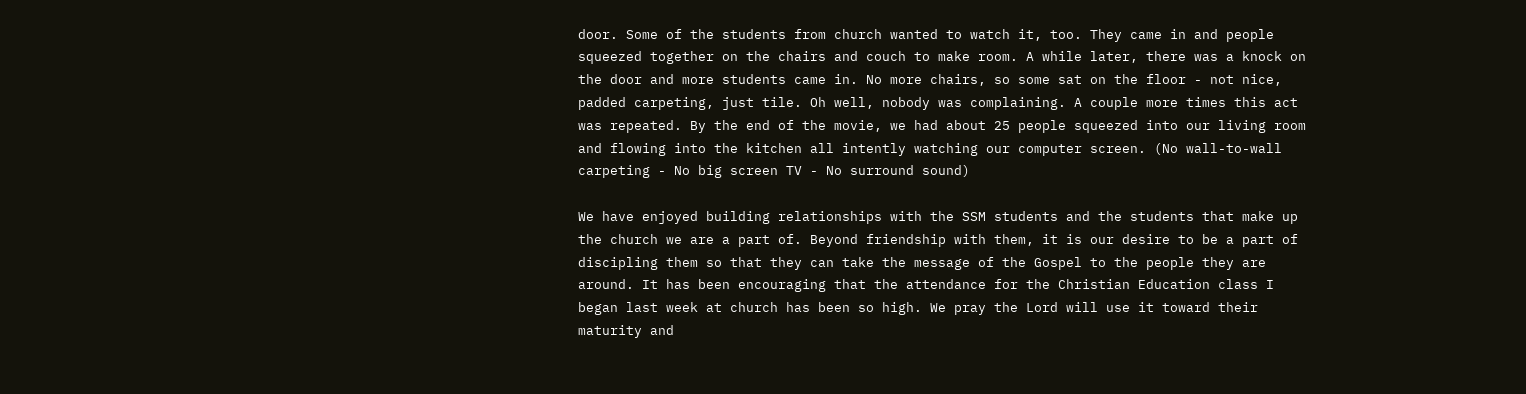door. Some of the students from church wanted to watch it, too. They came in and people squeezed together on the chairs and couch to make room. A while later, there was a knock on the door and more students came in. No more chairs, so some sat on the floor - not nice, padded carpeting, just tile. Oh well, nobody was complaining. A couple more times this act was repeated. By the end of the movie, we had about 25 people squeezed into our living room and flowing into the kitchen all intently watching our computer screen. (No wall-to-wall carpeting - No big screen TV - No surround sound)

We have enjoyed building relationships with the SSM students and the students that make up the church we are a part of. Beyond friendship with them, it is our desire to be a part of discipling them so that they can take the message of the Gospel to the people they are around. It has been encouraging that the attendance for the Christian Education class I began last week at church has been so high. We pray the Lord will use it toward their maturity and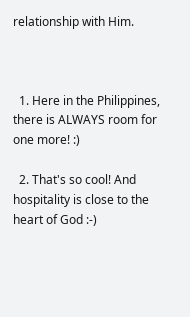relationship with Him.



  1. Here in the Philippines, there is ALWAYS room for one more! :)

  2. That's so cool! And hospitality is close to the heart of God :-)